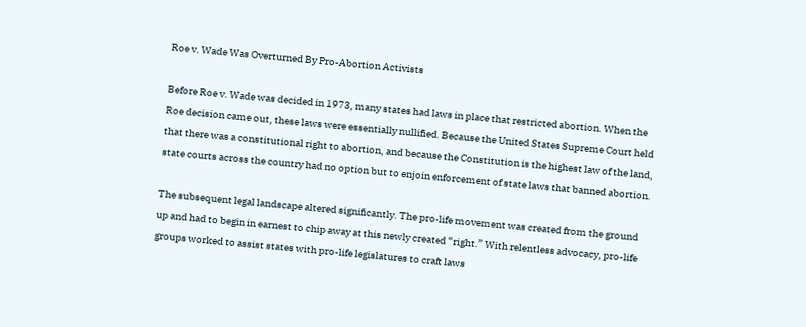Roe v. Wade Was Overturned By Pro-Abortion Activists

Before Roe v. Wade was decided in 1973, many states had laws in place that restricted abortion. When the Roe decision came out, these laws were essentially nullified. Because the United States Supreme Court held that there was a constitutional right to abortion, and because the Constitution is the highest law of the land, state courts across the country had no option but to enjoin enforcement of state laws that banned abortion.

The subsequent legal landscape altered significantly. The pro-life movement was created from the ground up and had to begin in earnest to chip away at this newly created “right.” With relentless advocacy, pro-life groups worked to assist states with pro-life legislatures to craft laws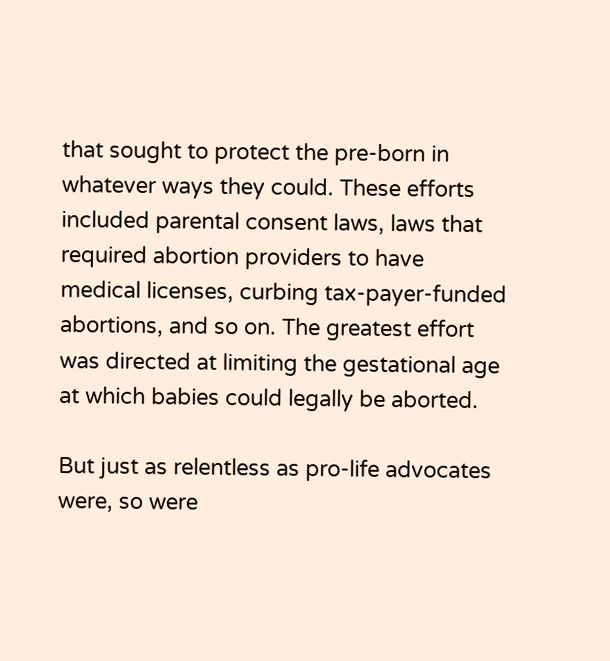that sought to protect the pre-born in whatever ways they could. These efforts included parental consent laws, laws that required abortion providers to have medical licenses, curbing tax-payer-funded abortions, and so on. The greatest effort was directed at limiting the gestational age at which babies could legally be aborted.

But just as relentless as pro-life advocates were, so were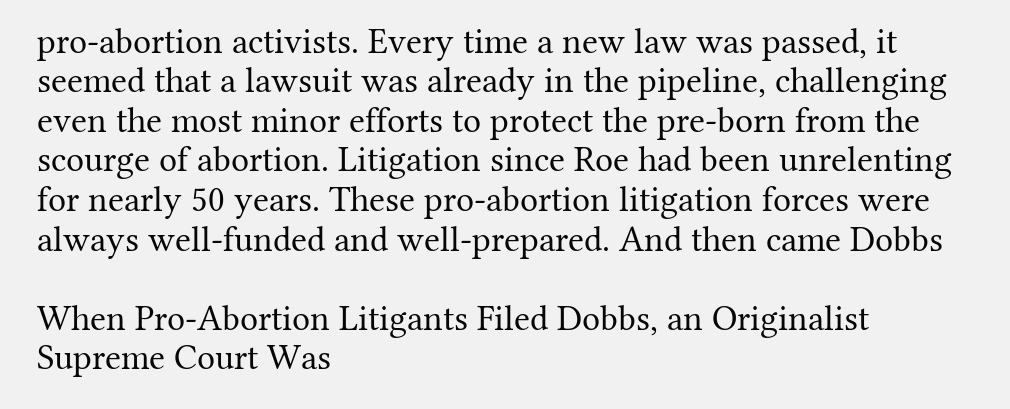pro-abortion activists. Every time a new law was passed, it seemed that a lawsuit was already in the pipeline, challenging even the most minor efforts to protect the pre-born from the scourge of abortion. Litigation since Roe had been unrelenting for nearly 50 years. These pro-abortion litigation forces were always well-funded and well-prepared. And then came Dobbs

When Pro-Abortion Litigants Filed Dobbs, an Originalist Supreme Court Was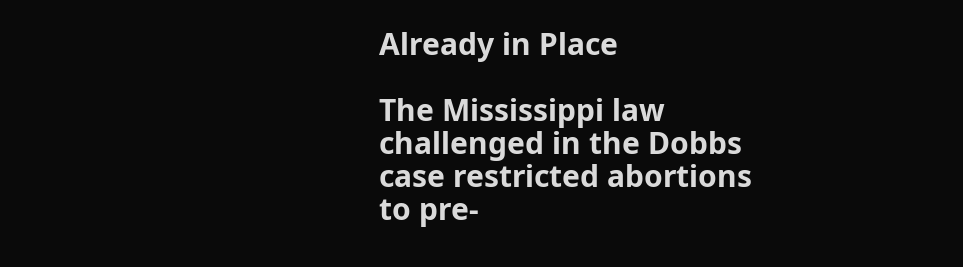Already in Place

The Mississippi law challenged in the Dobbs case restricted abortions to pre-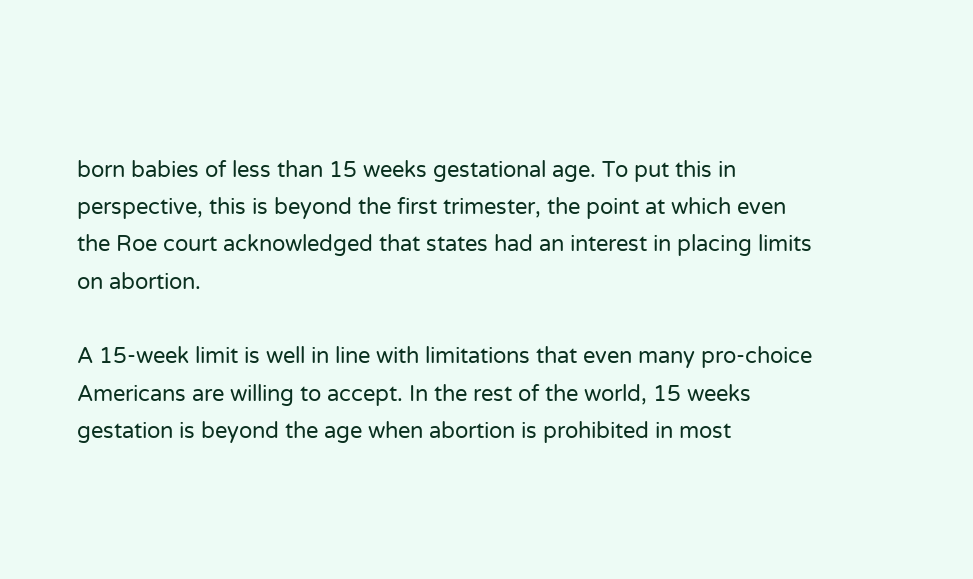born babies of less than 15 weeks gestational age. To put this in perspective, this is beyond the first trimester, the point at which even the Roe court acknowledged that states had an interest in placing limits on abortion.

A 15-week limit is well in line with limitations that even many pro-choice Americans are willing to accept. In the rest of the world, 15 weeks gestation is beyond the age when abortion is prohibited in most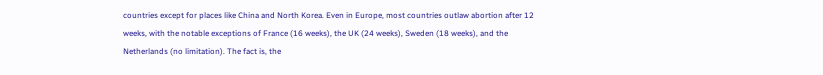countries except for places like China and North Korea. Even in Europe, most countries outlaw abortion after 12 weeks, with the notable exceptions of France (16 weeks), the UK (24 weeks), Sweden (18 weeks), and the Netherlands (no limitation). The fact is, the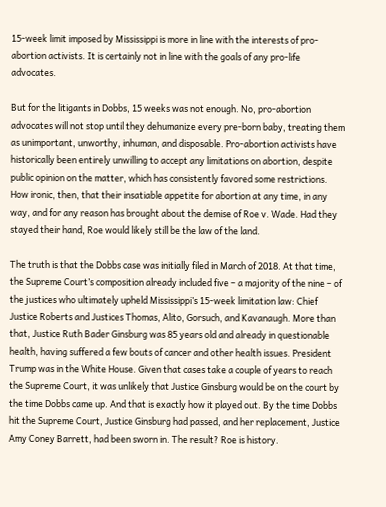15-week limit imposed by Mississippi is more in line with the interests of pro-abortion activists. It is certainly not in line with the goals of any pro-life advocates.

But for the litigants in Dobbs, 15 weeks was not enough. No, pro-abortion advocates will not stop until they dehumanize every pre-born baby, treating them as unimportant, unworthy, inhuman, and disposable. Pro-abortion activists have historically been entirely unwilling to accept any limitations on abortion, despite public opinion on the matter, which has consistently favored some restrictions. How ironic, then, that their insatiable appetite for abortion at any time, in any way, and for any reason has brought about the demise of Roe v. Wade. Had they stayed their hand, Roe would likely still be the law of the land.

The truth is that the Dobbs case was initially filed in March of 2018. At that time, the Supreme Court’s composition already included five – a majority of the nine – of the justices who ultimately upheld Mississippi’s 15-week limitation law: Chief Justice Roberts and Justices Thomas, Alito, Gorsuch, and Kavanaugh. More than that, Justice Ruth Bader Ginsburg was 85 years old and already in questionable health, having suffered a few bouts of cancer and other health issues. President Trump was in the White House. Given that cases take a couple of years to reach the Supreme Court, it was unlikely that Justice Ginsburg would be on the court by the time Dobbs came up. And that is exactly how it played out. By the time Dobbs hit the Supreme Court, Justice Ginsburg had passed, and her replacement, Justice Amy Coney Barrett, had been sworn in. The result? Roe is history.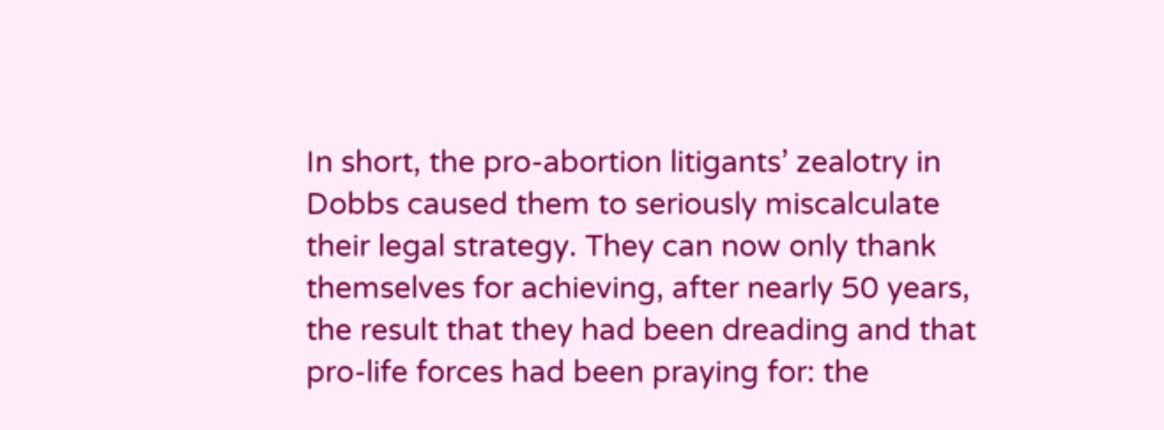In short, the pro-abortion litigants’ zealotry in Dobbs caused them to seriously miscalculate their legal strategy. They can now only thank themselves for achieving, after nearly 50 years, the result that they had been dreading and that pro-life forces had been praying for: the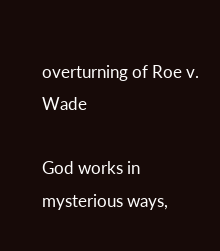overturning of Roe v. Wade

God works in mysterious ways,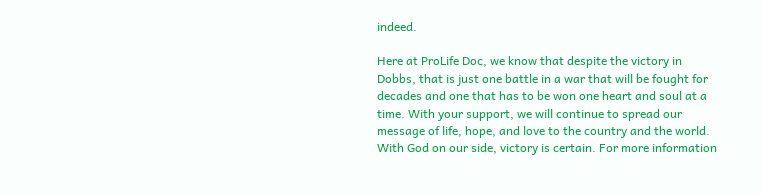indeed.

Here at ProLife Doc, we know that despite the victory in Dobbs, that is just one battle in a war that will be fought for decades and one that has to be won one heart and soul at a time. With your support, we will continue to spread our message of life, hope, and love to the country and the world. With God on our side, victory is certain. For more information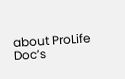about ProLife Doc’s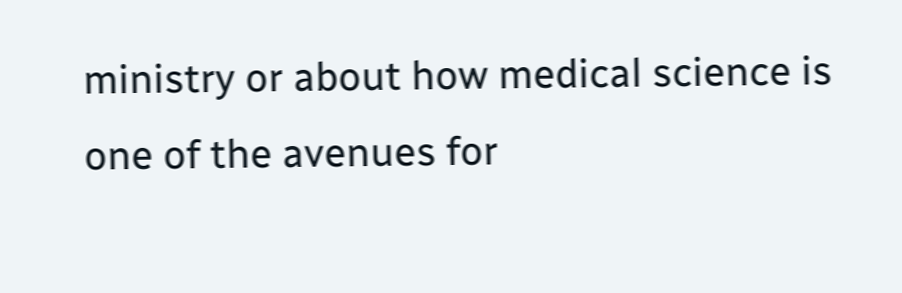ministry or about how medical science is one of the avenues for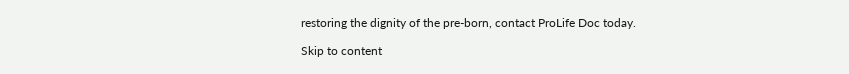restoring the dignity of the pre-born, contact ProLife Doc today.

Skip to content